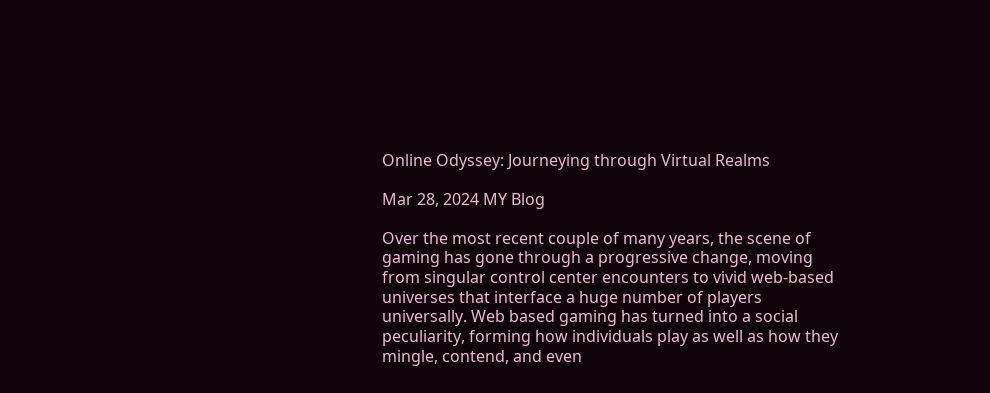Online Odyssey: Journeying through Virtual Realms

Mar 28, 2024 MY Blog

Over the most recent couple of many years, the scene of gaming has gone through a progressive change, moving from singular control center encounters to vivid web-based universes that interface a huge number of players universally. Web based gaming has turned into a social peculiarity, forming how individuals play as well as how they mingle, contend, and even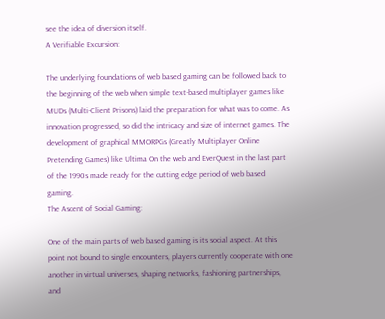see the idea of diversion itself.
A Verifiable Excursion:

The underlying foundations of web based gaming can be followed back to the beginning of the web when simple text-based multiplayer games like MUDs (Multi-Client Prisons) laid the preparation for what was to come. As innovation progressed, so did the intricacy and size of internet games. The development of graphical MMORPGs (Greatly Multiplayer Online Pretending Games) like Ultima On the web and EverQuest in the last part of the 1990s made ready for the cutting edge period of web based gaming.
The Ascent of Social Gaming:

One of the main parts of web based gaming is its social aspect. At this point not bound to single encounters, players currently cooperate with one another in virtual universes, shaping networks, fashioning partnerships, and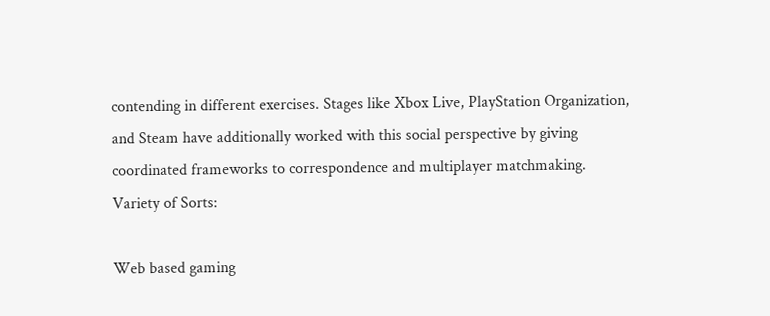contending in different exercises. Stages like Xbox Live, PlayStation Organization, and Steam have additionally worked with this social perspective by giving coordinated frameworks to correspondence and multiplayer matchmaking.
Variety of Sorts:

Web based gaming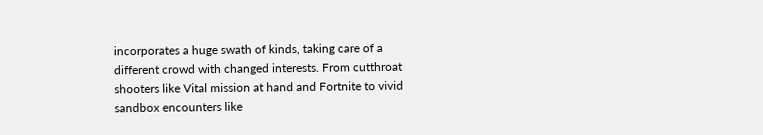incorporates a huge swath of kinds, taking care of a different crowd with changed interests. From cutthroat shooters like Vital mission at hand and Fortnite to vivid sandbox encounters like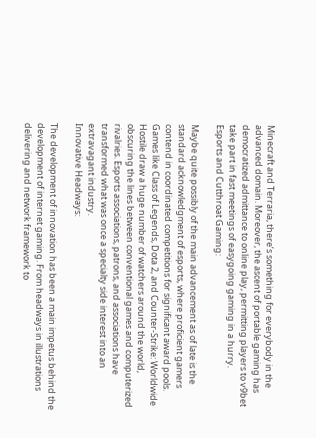Minecraft and Terraria, there’s something for everybody in the advanced domain. Moreover, the ascent of portable gaming has democratized admittance to online play, permitting players to v9bet take part in fast meetings of easygoing gaming in a hurry.
Esports and Cutthroat Gaming:

Maybe quite possibly of the main advancement as of late is the standard acknowledgment of esports, where proficient gamers contend in coordinated competitions for significant award pools. Games like Class of Legends, Dota 2, and Counter-Strike: Worldwide Hostile draw a huge number of watchers around the world, obscuring the lines between conventional games and computerized rivalries. Esports associations, patrons, and associations have transformed what was once a specialty side interest into an extravagant industry.
Innovative Headways:

The development of innovation has been a main impetus behind the development of internet gaming. From headways in illustrations delivering and network framework to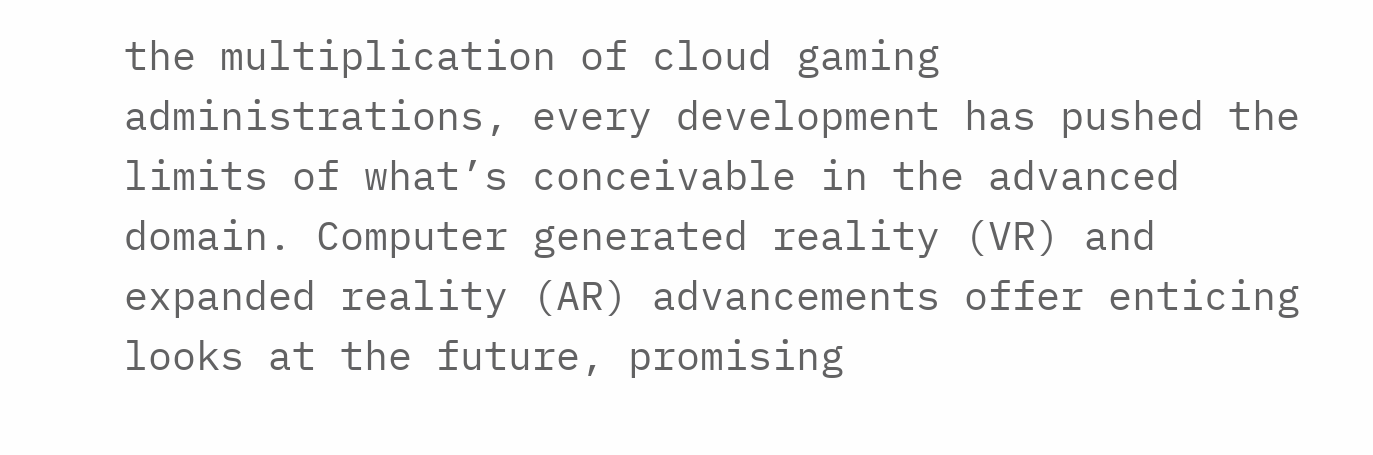the multiplication of cloud gaming administrations, every development has pushed the limits of what’s conceivable in the advanced domain. Computer generated reality (VR) and expanded reality (AR) advancements offer enticing looks at the future, promising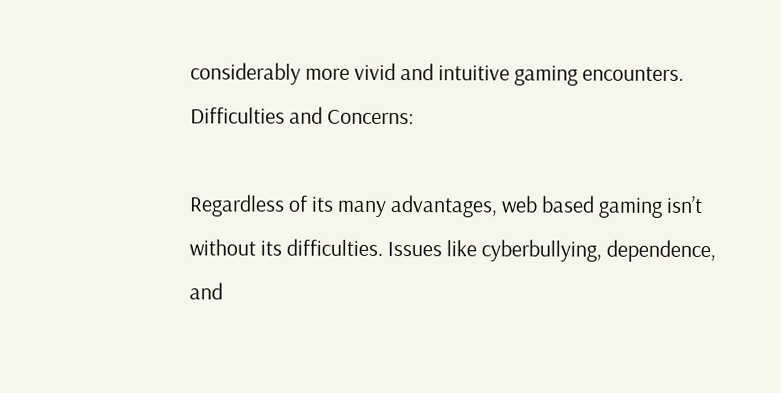considerably more vivid and intuitive gaming encounters.
Difficulties and Concerns:

Regardless of its many advantages, web based gaming isn’t without its difficulties. Issues like cyberbullying, dependence, and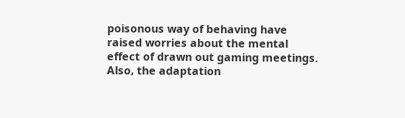poisonous way of behaving have raised worries about the mental effect of drawn out gaming meetings. Also, the adaptation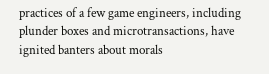practices of a few game engineers, including plunder boxes and microtransactions, have ignited banters about morals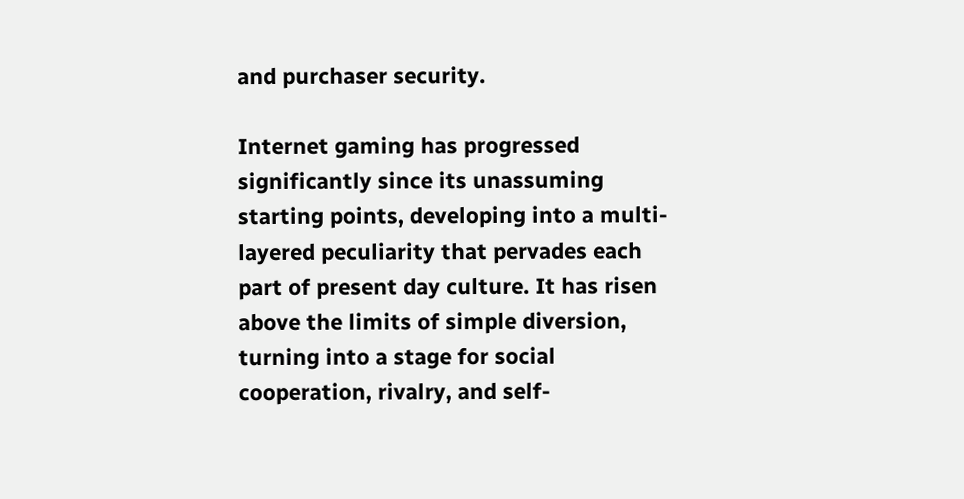and purchaser security.

Internet gaming has progressed significantly since its unassuming starting points, developing into a multi-layered peculiarity that pervades each part of present day culture. It has risen above the limits of simple diversion, turning into a stage for social cooperation, rivalry, and self-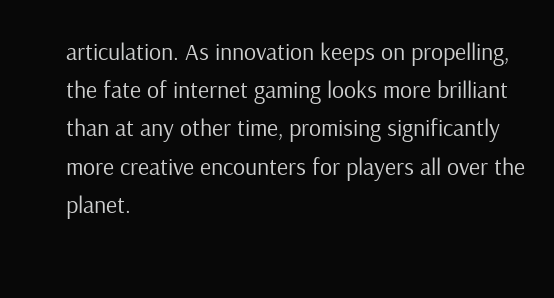articulation. As innovation keeps on propelling, the fate of internet gaming looks more brilliant than at any other time, promising significantly more creative encounters for players all over the planet.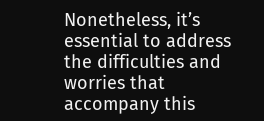Nonetheless, it’s essential to address the difficulties and worries that accompany this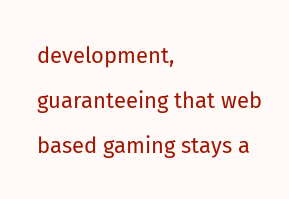development, guaranteeing that web based gaming stays a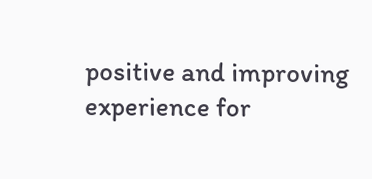positive and improving experience for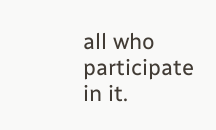all who participate in it.